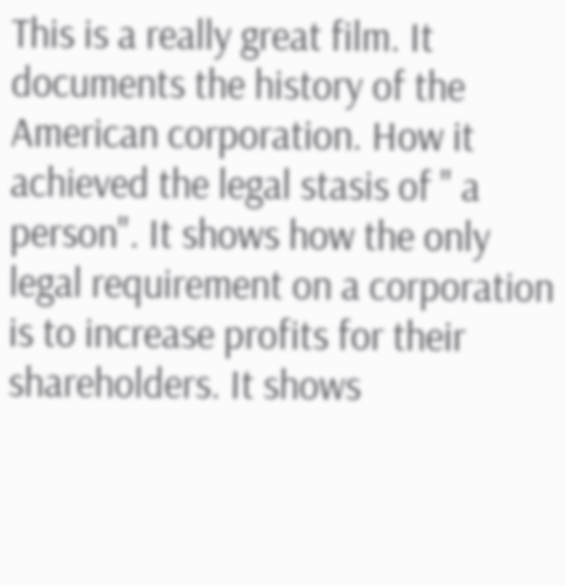This is a really great film. It documents the history of the American corporation. How it achieved the legal stasis of " a person". It shows how the only legal requirement on a corporation is to increase profits for their shareholders. It shows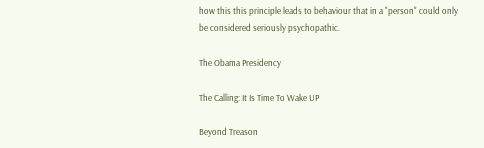how this this principle leads to behaviour that in a "person" could only be considered seriously psychopathic.

The Obama Presidency

The Calling: It Is Time To Wake UP

Beyond Treason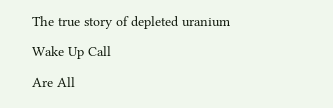The true story of depleted uranium

Wake Up Call

Are All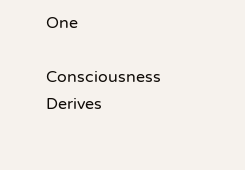One

Consciousness Derives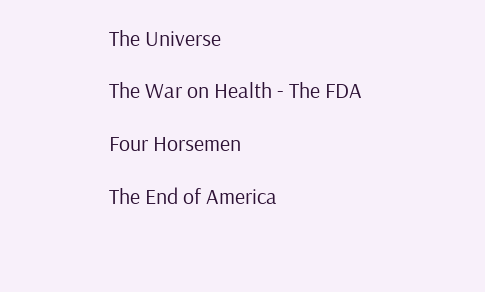The Universe

The War on Health - The FDA

Four Horsemen

The End of America